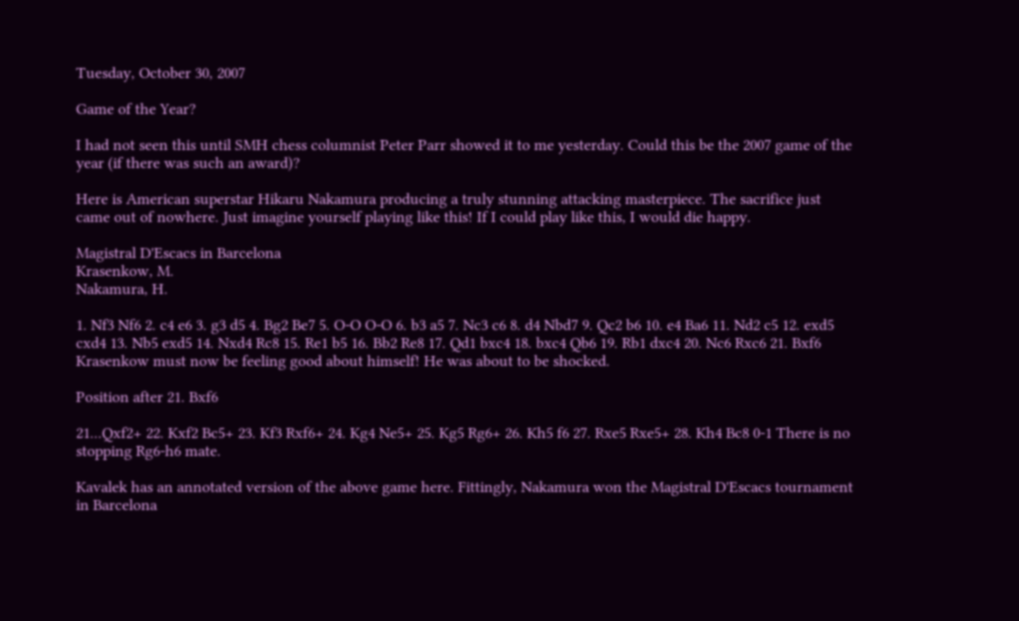Tuesday, October 30, 2007

Game of the Year?

I had not seen this until SMH chess columnist Peter Parr showed it to me yesterday. Could this be the 2007 game of the year (if there was such an award)?

Here is American superstar Hikaru Nakamura producing a truly stunning attacking masterpiece. The sacrifice just came out of nowhere. Just imagine yourself playing like this! If I could play like this, I would die happy.

Magistral D'Escacs in Barcelona
Krasenkow, M.
Nakamura, H.

1. Nf3 Nf6 2. c4 e6 3. g3 d5 4. Bg2 Be7 5. O-O O-O 6. b3 a5 7. Nc3 c6 8. d4 Nbd7 9. Qc2 b6 10. e4 Ba6 11. Nd2 c5 12. exd5 cxd4 13. Nb5 exd5 14. Nxd4 Rc8 15. Re1 b5 16. Bb2 Re8 17. Qd1 bxc4 18. bxc4 Qb6 19. Rb1 dxc4 20. Nc6 Rxc6 21. Bxf6 Krasenkow must now be feeling good about himself! He was about to be shocked.

Position after 21. Bxf6

21...Qxf2+ 22. Kxf2 Bc5+ 23. Kf3 Rxf6+ 24. Kg4 Ne5+ 25. Kg5 Rg6+ 26. Kh5 f6 27. Rxe5 Rxe5+ 28. Kh4 Bc8 0-1 There is no stopping Rg6-h6 mate.

Kavalek has an annotated version of the above game here. Fittingly, Nakamura won the Magistral D'Escacs tournament in Barcelona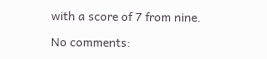with a score of 7 from nine.

No comments: